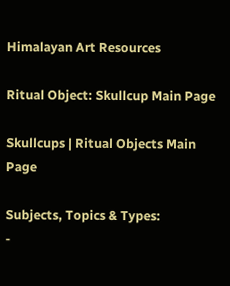Himalayan Art Resources

Ritual Object: Skullcup Main Page

Skullcups | Ritual Objects Main Page

Subjects, Topics & Types:
-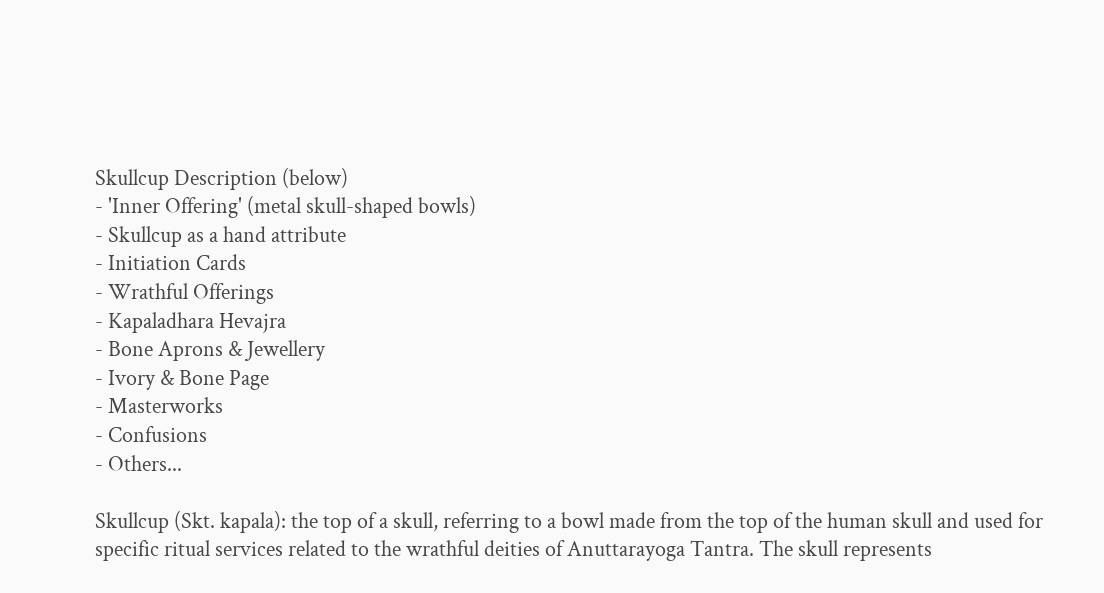Skullcup Description (below)
- 'Inner Offering' (metal skull-shaped bowls)
- Skullcup as a hand attribute
- Initiation Cards
- Wrathful Offerings
- Kapaladhara Hevajra
- Bone Aprons & Jewellery
- Ivory & Bone Page
- Masterworks
- Confusions
- Others...

Skullcup (Skt. kapala): the top of a skull, referring to a bowl made from the top of the human skull and used for specific ritual services related to the wrathful deities of Anuttarayoga Tantra. The skull represents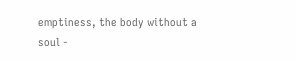emptiness, the body without a soul -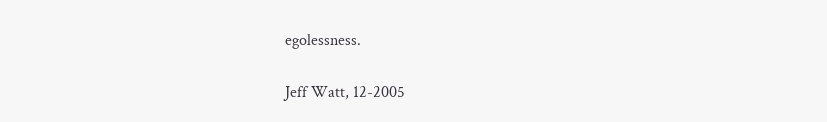egolessness.

Jeff Watt, 12-2005